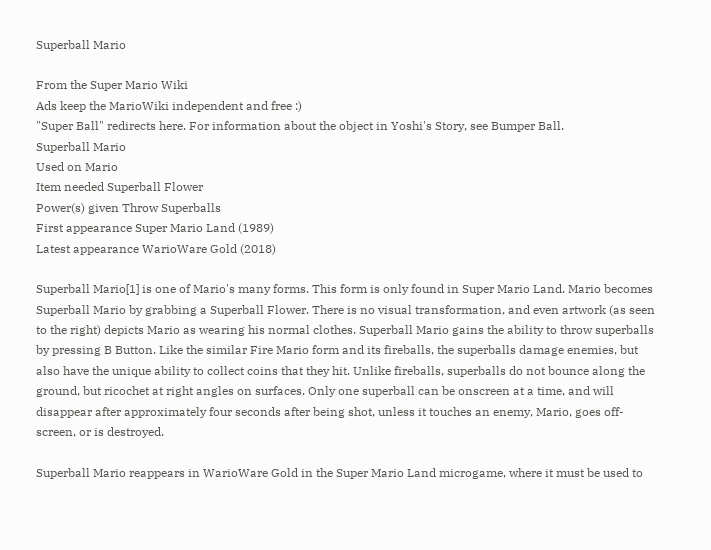Superball Mario

From the Super Mario Wiki
Ads keep the MarioWiki independent and free :)
"Super Ball" redirects here. For information about the object in Yoshi's Story, see Bumper Ball.
Superball Mario
Used on Mario
Item needed Superball Flower
Power(s) given Throw Superballs
First appearance Super Mario Land (1989)
Latest appearance WarioWare Gold (2018)

Superball Mario[1] is one of Mario's many forms. This form is only found in Super Mario Land. Mario becomes Superball Mario by grabbing a Superball Flower. There is no visual transformation, and even artwork (as seen to the right) depicts Mario as wearing his normal clothes. Superball Mario gains the ability to throw superballs by pressing B Button. Like the similar Fire Mario form and its fireballs, the superballs damage enemies, but also have the unique ability to collect coins that they hit. Unlike fireballs, superballs do not bounce along the ground, but ricochet at right angles on surfaces. Only one superball can be onscreen at a time, and will disappear after approximately four seconds after being shot, unless it touches an enemy, Mario, goes off-screen, or is destroyed.

Superball Mario reappears in WarioWare Gold in the Super Mario Land microgame, where it must be used to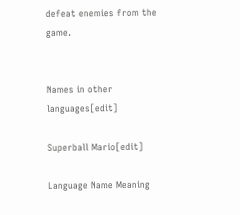defeat enemies from the game.


Names in other languages[edit]

Superball Mario[edit]

Language Name Meaning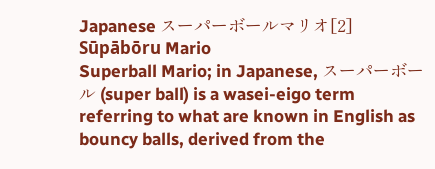Japanese スーパーボールマリオ[2]
Sūpābōru Mario
Superball Mario; in Japanese, スーパーボール (super ball) is a wasei-eigo term referring to what are known in English as bouncy balls, derived from the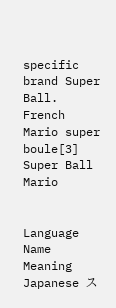specific brand Super Ball.
French Mario super boule[3] Super Ball Mario


Language Name Meaning
Japanese ス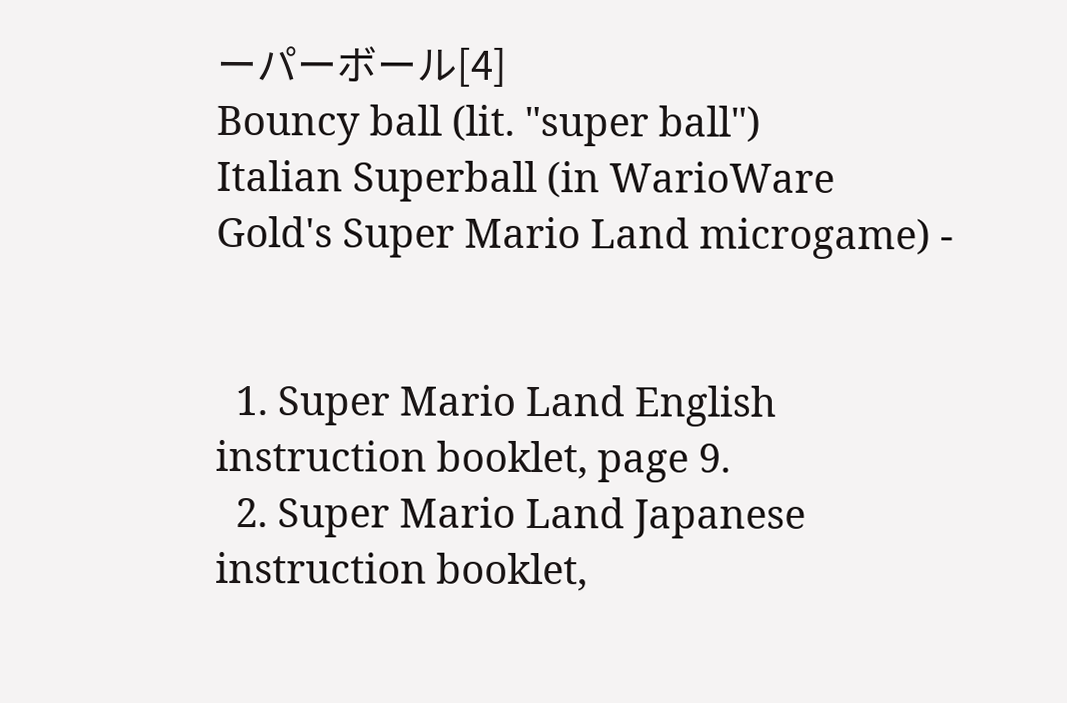ーパーボール[4]
Bouncy ball (lit. "super ball")
Italian Superball (in WarioWare Gold's Super Mario Land microgame) -


  1. Super Mario Land English instruction booklet, page 9.
  2. Super Mario Land Japanese instruction booklet,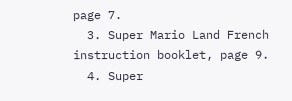page 7.
  3. Super Mario Land French instruction booklet, page 9.
  4. Super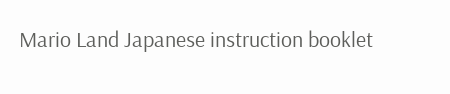Mario Land Japanese instruction booklet